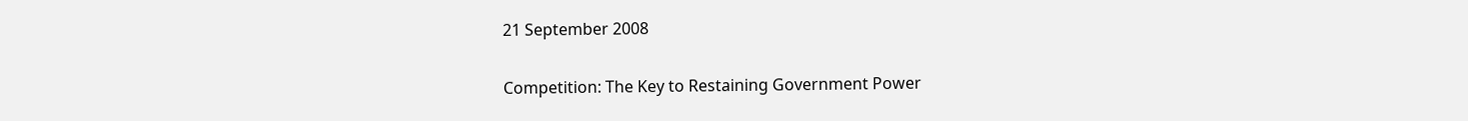21 September 2008

Competition: The Key to Restaining Government Power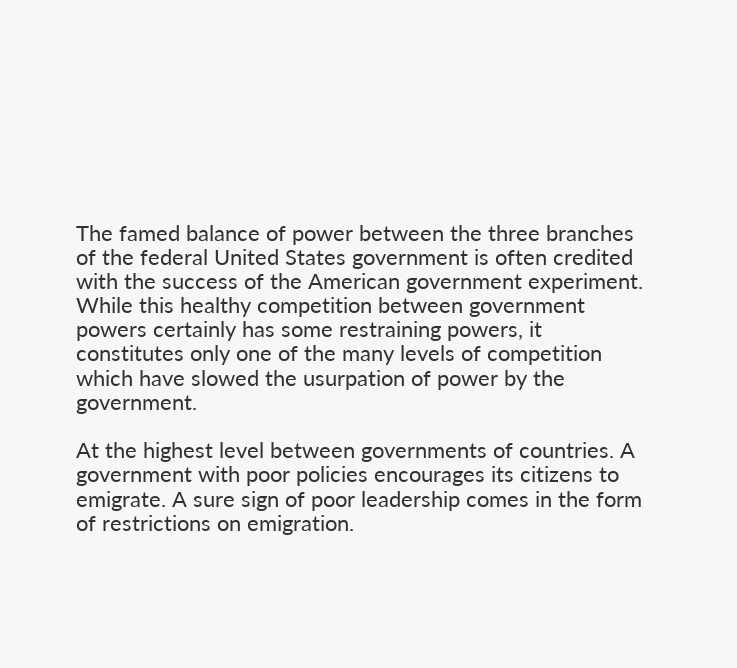The famed balance of power between the three branches of the federal United States government is often credited with the success of the American government experiment. While this healthy competition between government powers certainly has some restraining powers, it constitutes only one of the many levels of competition which have slowed the usurpation of power by the government.

At the highest level between governments of countries. A government with poor policies encourages its citizens to emigrate. A sure sign of poor leadership comes in the form of restrictions on emigration.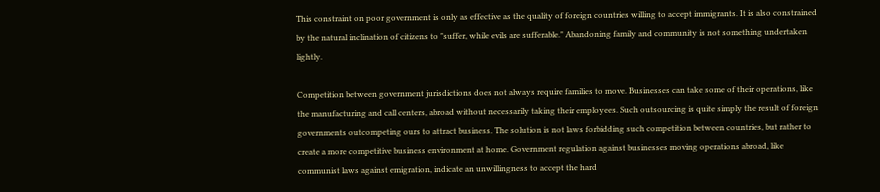This constraint on poor government is only as effective as the quality of foreign countries willing to accept immigrants. It is also constrained by the natural inclination of citizens to "suffer, while evils are sufferable." Abandoning family and community is not something undertaken lightly.

Competition between government jurisdictions does not always require families to move. Businesses can take some of their operations, like the manufacturing and call centers, abroad without necessarily taking their employees. Such outsourcing is quite simply the result of foreign governments outcompeting ours to attract business. The solution is not laws forbidding such competition between countries, but rather to create a more competitive business environment at home. Government regulation against businesses moving operations abroad, like communist laws against emigration, indicate an unwillingness to accept the hard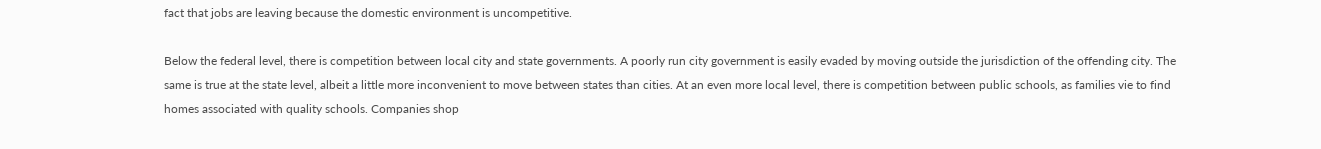fact that jobs are leaving because the domestic environment is uncompetitive.

Below the federal level, there is competition between local city and state governments. A poorly run city government is easily evaded by moving outside the jurisdiction of the offending city. The same is true at the state level, albeit a little more inconvenient to move between states than cities. At an even more local level, there is competition between public schools, as families vie to find homes associated with quality schools. Companies shop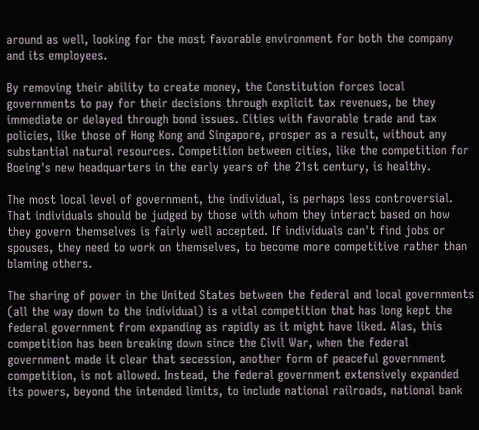around as well, looking for the most favorable environment for both the company and its employees.

By removing their ability to create money, the Constitution forces local governments to pay for their decisions through explicit tax revenues, be they immediate or delayed through bond issues. Cities with favorable trade and tax policies, like those of Hong Kong and Singapore, prosper as a result, without any substantial natural resources. Competition between cities, like the competition for Boeing's new headquarters in the early years of the 21st century, is healthy.

The most local level of government, the individual, is perhaps less controversial. That individuals should be judged by those with whom they interact based on how they govern themselves is fairly well accepted. If individuals can't find jobs or spouses, they need to work on themselves, to become more competitive rather than blaming others.

The sharing of power in the United States between the federal and local governments (all the way down to the individual) is a vital competition that has long kept the federal government from expanding as rapidly as it might have liked. Alas, this competition has been breaking down since the Civil War, when the federal government made it clear that secession, another form of peaceful government competition, is not allowed. Instead, the federal government extensively expanded its powers, beyond the intended limits, to include national railroads, national bank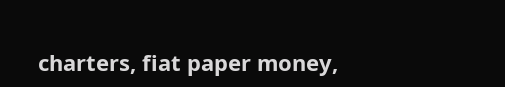charters, fiat paper money,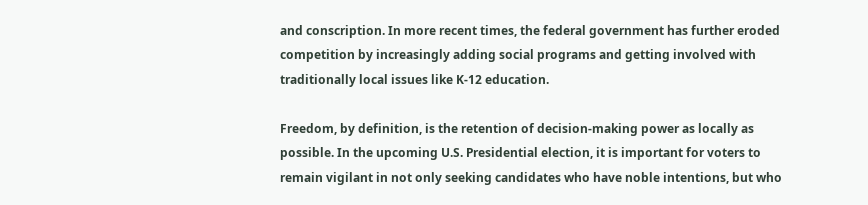and conscription. In more recent times, the federal government has further eroded competition by increasingly adding social programs and getting involved with traditionally local issues like K-12 education.

Freedom, by definition, is the retention of decision-making power as locally as possible. In the upcoming U.S. Presidential election, it is important for voters to remain vigilant in not only seeking candidates who have noble intentions, but who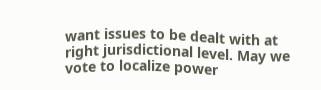want issues to be dealt with at right jurisdictional level. May we vote to localize power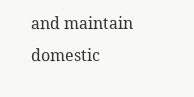and maintain domestic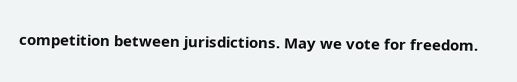competition between jurisdictions. May we vote for freedom.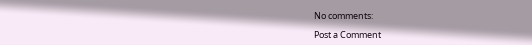No comments:

Post a Comment